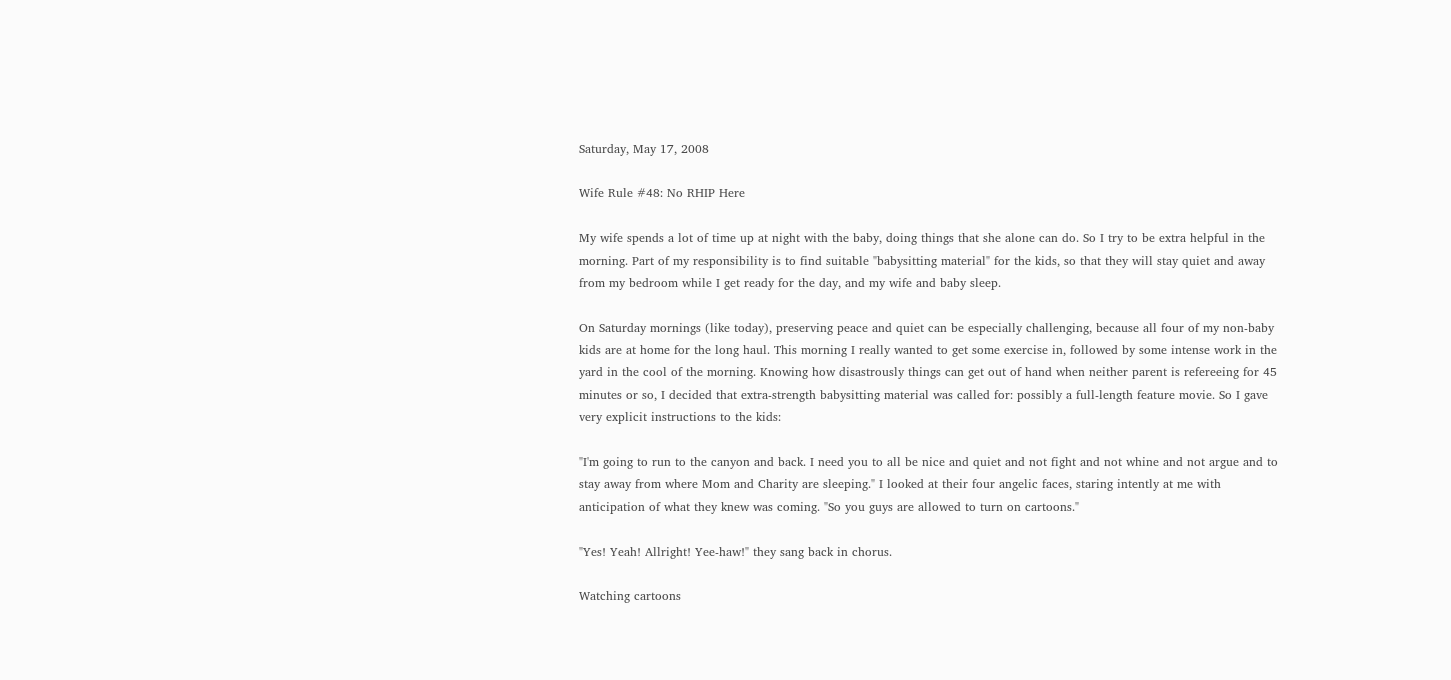Saturday, May 17, 2008

Wife Rule #48: No RHIP Here

My wife spends a lot of time up at night with the baby, doing things that she alone can do. So I try to be extra helpful in the morning. Part of my responsibility is to find suitable "babysitting material" for the kids, so that they will stay quiet and away from my bedroom while I get ready for the day, and my wife and baby sleep.

On Saturday mornings (like today), preserving peace and quiet can be especially challenging, because all four of my non-baby kids are at home for the long haul. This morning I really wanted to get some exercise in, followed by some intense work in the yard in the cool of the morning. Knowing how disastrously things can get out of hand when neither parent is refereeing for 45 minutes or so, I decided that extra-strength babysitting material was called for: possibly a full-length feature movie. So I gave very explicit instructions to the kids:

"I'm going to run to the canyon and back. I need you to all be nice and quiet and not fight and not whine and not argue and to stay away from where Mom and Charity are sleeping." I looked at their four angelic faces, staring intently at me with anticipation of what they knew was coming. "So you guys are allowed to turn on cartoons."

"Yes! Yeah! Allright! Yee-haw!" they sang back in chorus.

Watching cartoons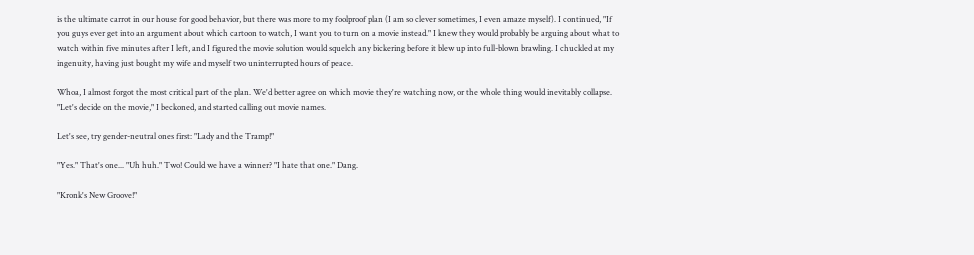is the ultimate carrot in our house for good behavior, but there was more to my foolproof plan (I am so clever sometimes, I even amaze myself). I continued, "If you guys ever get into an argument about which cartoon to watch, I want you to turn on a movie instead." I knew they would probably be arguing about what to watch within five minutes after I left, and I figured the movie solution would squelch any bickering before it blew up into full-blown brawling. I chuckled at my ingenuity, having just bought my wife and myself two uninterrupted hours of peace.

Whoa, I almost forgot the most critical part of the plan. We'd better agree on which movie they're watching now, or the whole thing would inevitably collapse. "Let's decide on the movie," I beckoned, and started calling out movie names.

Let's see, try gender-neutral ones first: "Lady and the Tramp!"

"Yes." That's one... "Uh huh." Two! Could we have a winner? "I hate that one." Dang.

"Kronk's New Groove!"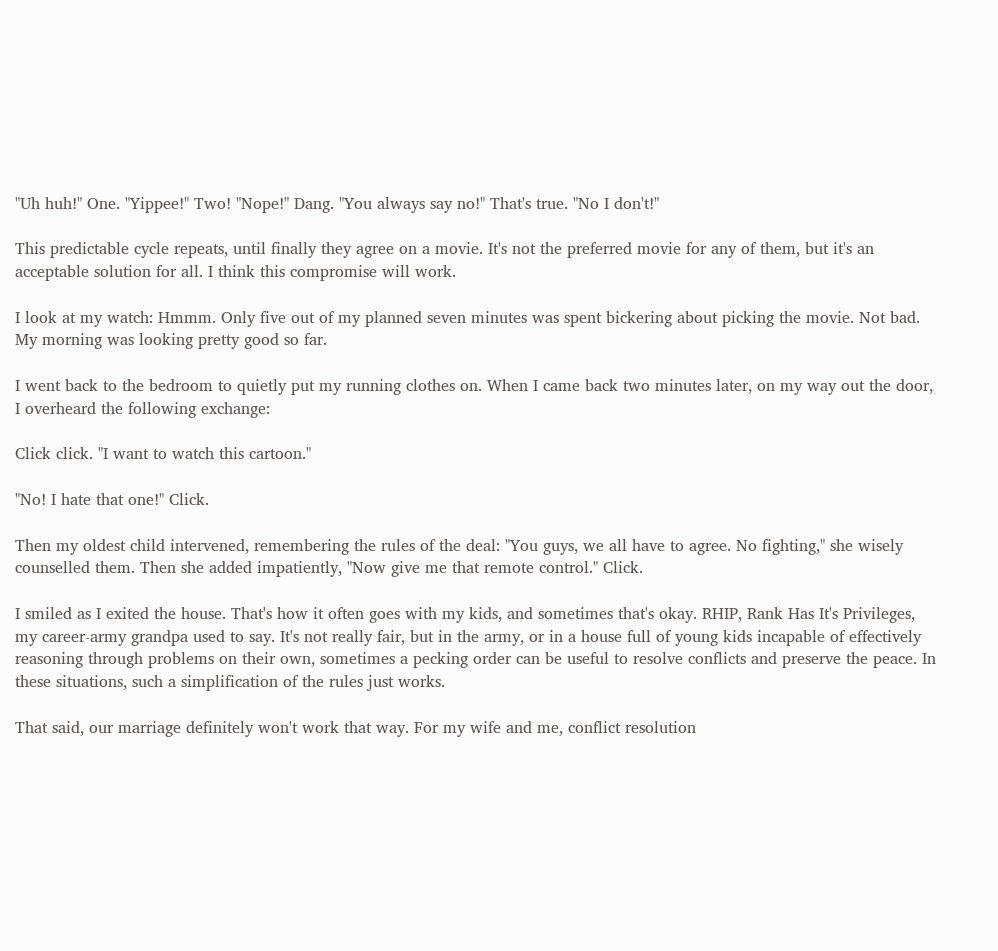"Uh huh!" One. "Yippee!" Two! "Nope!" Dang. "You always say no!" That's true. "No I don't!"

This predictable cycle repeats, until finally they agree on a movie. It's not the preferred movie for any of them, but it's an acceptable solution for all. I think this compromise will work.

I look at my watch: Hmmm. Only five out of my planned seven minutes was spent bickering about picking the movie. Not bad. My morning was looking pretty good so far.

I went back to the bedroom to quietly put my running clothes on. When I came back two minutes later, on my way out the door, I overheard the following exchange:

Click click. "I want to watch this cartoon."

"No! I hate that one!" Click.

Then my oldest child intervened, remembering the rules of the deal: "You guys, we all have to agree. No fighting," she wisely counselled them. Then she added impatiently, "Now give me that remote control." Click.

I smiled as I exited the house. That's how it often goes with my kids, and sometimes that's okay. RHIP, Rank Has It's Privileges, my career-army grandpa used to say. It's not really fair, but in the army, or in a house full of young kids incapable of effectively reasoning through problems on their own, sometimes a pecking order can be useful to resolve conflicts and preserve the peace. In these situations, such a simplification of the rules just works.

That said, our marriage definitely won't work that way. For my wife and me, conflict resolution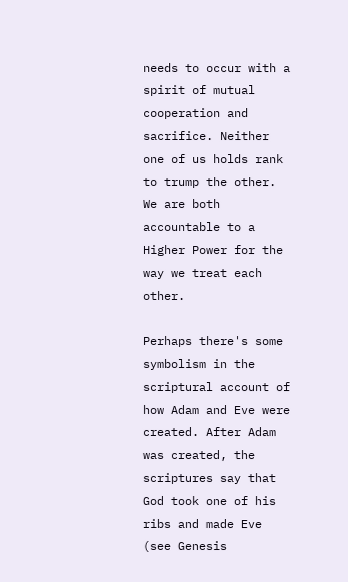needs to occur with a spirit of mutual cooperation and sacrifice. Neither one of us holds rank to trump the other. We are both accountable to a Higher Power for the way we treat each other.

Perhaps there's some symbolism in the scriptural account of how Adam and Eve were created. After Adam was created, the scriptures say that God took one of his ribs and made Eve (see Genesis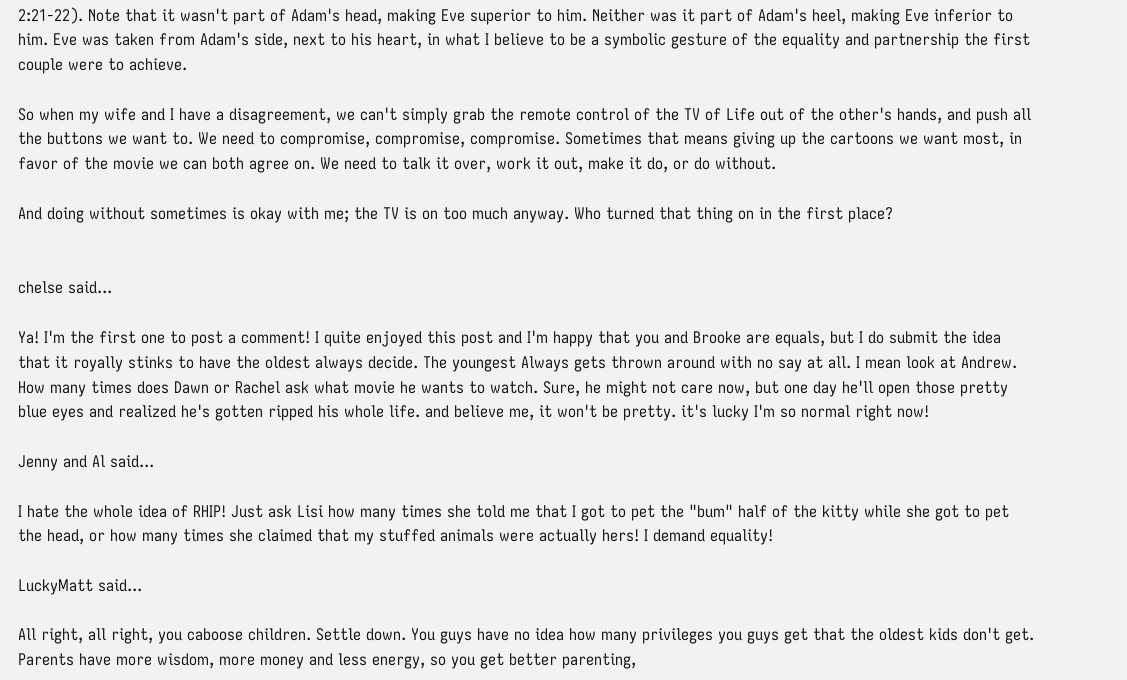2:21-22). Note that it wasn't part of Adam's head, making Eve superior to him. Neither was it part of Adam's heel, making Eve inferior to him. Eve was taken from Adam's side, next to his heart, in what I believe to be a symbolic gesture of the equality and partnership the first couple were to achieve.

So when my wife and I have a disagreement, we can't simply grab the remote control of the TV of Life out of the other's hands, and push all the buttons we want to. We need to compromise, compromise, compromise. Sometimes that means giving up the cartoons we want most, in favor of the movie we can both agree on. We need to talk it over, work it out, make it do, or do without.

And doing without sometimes is okay with me; the TV is on too much anyway. Who turned that thing on in the first place?


chelse said...

Ya! I'm the first one to post a comment! I quite enjoyed this post and I'm happy that you and Brooke are equals, but I do submit the idea that it royally stinks to have the oldest always decide. The youngest Always gets thrown around with no say at all. I mean look at Andrew. How many times does Dawn or Rachel ask what movie he wants to watch. Sure, he might not care now, but one day he'll open those pretty blue eyes and realized he's gotten ripped his whole life. and believe me, it won't be pretty. it's lucky I'm so normal right now!

Jenny and Al said...

I hate the whole idea of RHIP! Just ask Lisi how many times she told me that I got to pet the "bum" half of the kitty while she got to pet the head, or how many times she claimed that my stuffed animals were actually hers! I demand equality!

LuckyMatt said...

All right, all right, you caboose children. Settle down. You guys have no idea how many privileges you guys get that the oldest kids don't get. Parents have more wisdom, more money and less energy, so you get better parenting,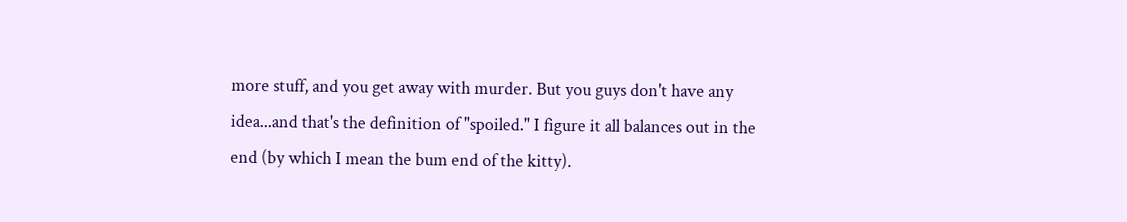more stuff, and you get away with murder. But you guys don't have any idea...and that's the definition of "spoiled." I figure it all balances out in the end (by which I mean the bum end of the kitty).